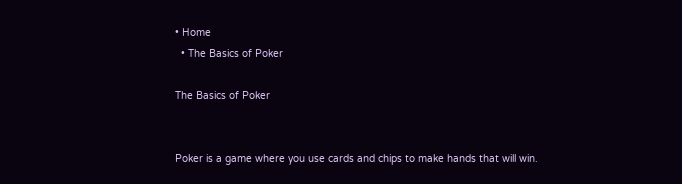• Home
  • The Basics of Poker

The Basics of Poker


Poker is a game where you use cards and chips to make hands that will win.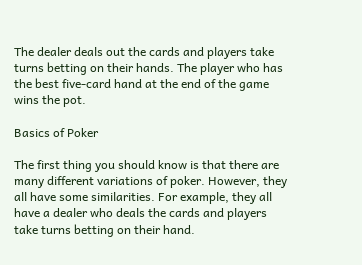The dealer deals out the cards and players take turns betting on their hands. The player who has the best five-card hand at the end of the game wins the pot.

Basics of Poker

The first thing you should know is that there are many different variations of poker. However, they all have some similarities. For example, they all have a dealer who deals the cards and players take turns betting on their hand.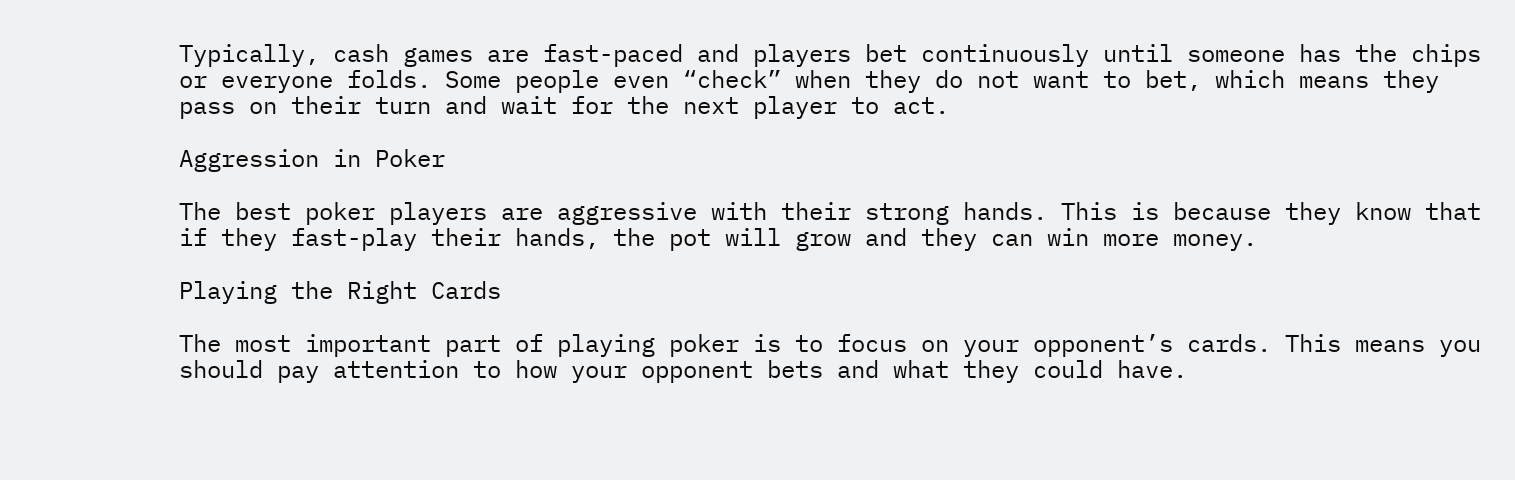Typically, cash games are fast-paced and players bet continuously until someone has the chips or everyone folds. Some people even “check” when they do not want to bet, which means they pass on their turn and wait for the next player to act.

Aggression in Poker

The best poker players are aggressive with their strong hands. This is because they know that if they fast-play their hands, the pot will grow and they can win more money.

Playing the Right Cards

The most important part of playing poker is to focus on your opponent’s cards. This means you should pay attention to how your opponent bets and what they could have.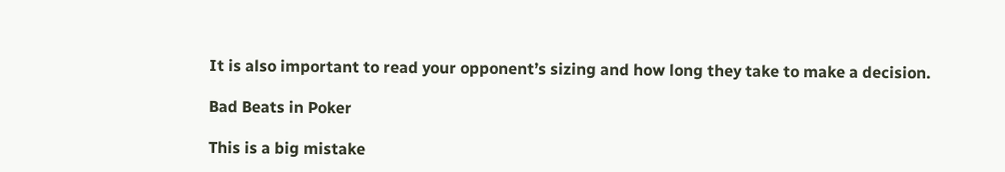It is also important to read your opponent’s sizing and how long they take to make a decision.

Bad Beats in Poker

This is a big mistake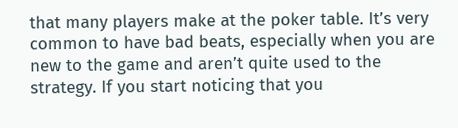that many players make at the poker table. It’s very common to have bad beats, especially when you are new to the game and aren’t quite used to the strategy. If you start noticing that you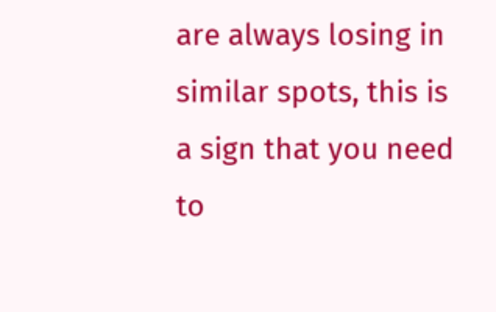are always losing in similar spots, this is a sign that you need to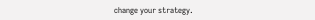change your strategy.